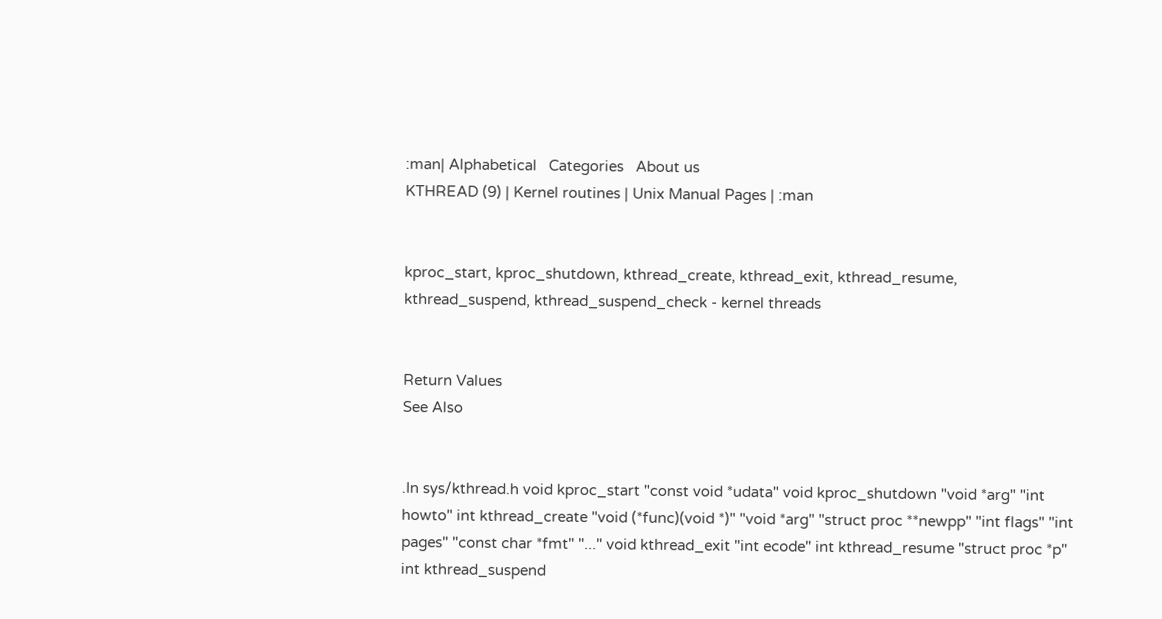:man| Alphabetical   Categories   About us
KTHREAD (9) | Kernel routines | Unix Manual Pages | :man


kproc_start, kproc_shutdown, kthread_create, kthread_exit, kthread_resume, kthread_suspend, kthread_suspend_check - kernel threads


Return Values
See Also


.In sys/kthread.h void kproc_start "const void *udata" void kproc_shutdown "void *arg" "int howto" int kthread_create "void (*func)(void *)" "void *arg" "struct proc **newpp" "int flags" "int pages" "const char *fmt" "..." void kthread_exit "int ecode" int kthread_resume "struct proc *p" int kthread_suspend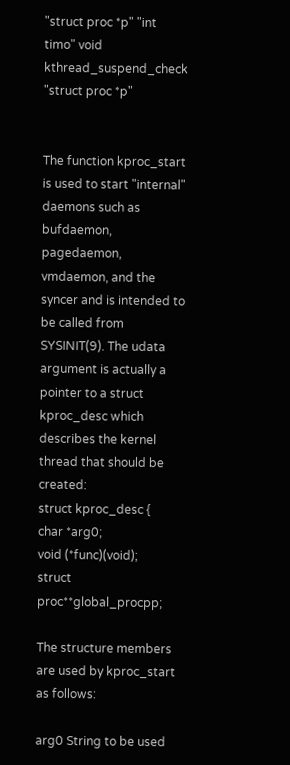"struct proc *p" "int timo" void kthread_suspend_check "struct proc *p"


The function kproc_start is used to start "internal" daemons such as bufdaemon, pagedaemon, vmdaemon, and the syncer and is intended to be called from SYSINIT(9). The udata argument is actually a pointer to a struct kproc_desc which describes the kernel thread that should be created:
struct kproc_desc {
char *arg0;
void (*func)(void);
struct proc**global_procpp;

The structure members are used by kproc_start as follows:

arg0 String to be used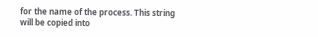for the name of the process. This string will be copied into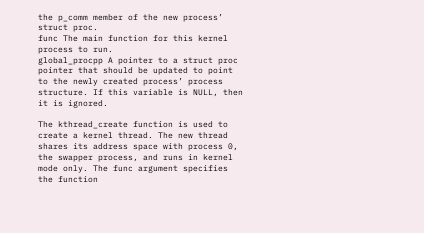the p_comm member of the new process’ struct proc.
func The main function for this kernel process to run.
global_procpp A pointer to a struct proc pointer that should be updated to point to the newly created process’ process structure. If this variable is NULL, then it is ignored.

The kthread_create function is used to create a kernel thread. The new thread shares its address space with process 0, the swapper process, and runs in kernel mode only. The func argument specifies the function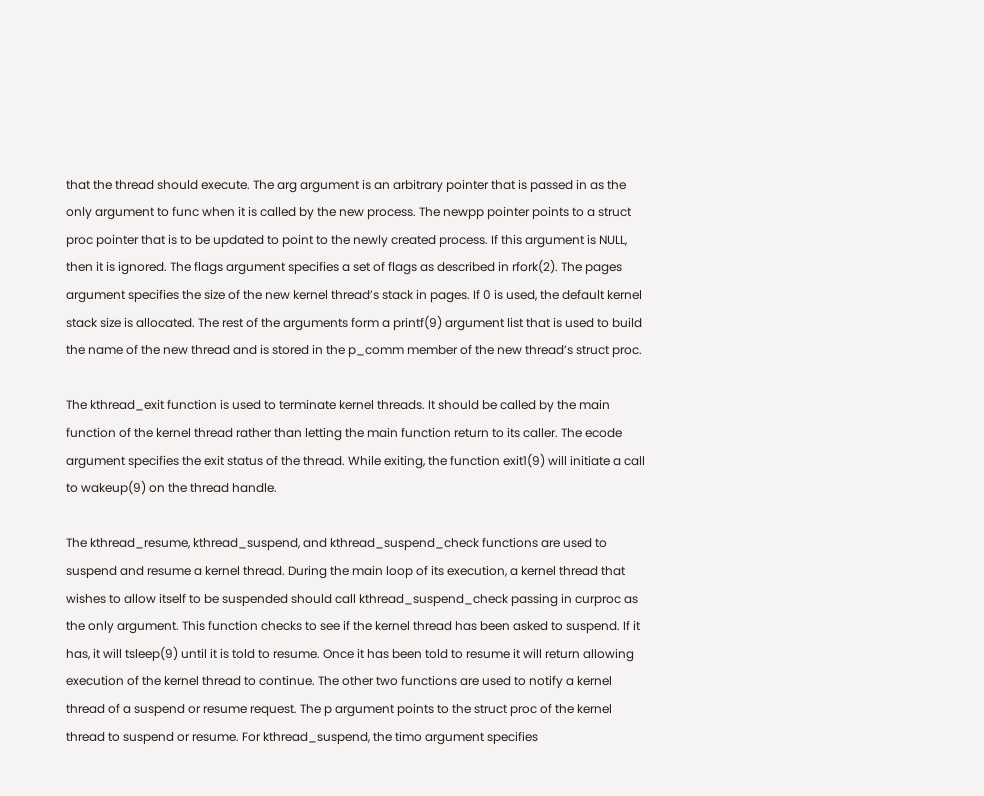that the thread should execute. The arg argument is an arbitrary pointer that is passed in as the only argument to func when it is called by the new process. The newpp pointer points to a struct proc pointer that is to be updated to point to the newly created process. If this argument is NULL, then it is ignored. The flags argument specifies a set of flags as described in rfork(2). The pages argument specifies the size of the new kernel thread’s stack in pages. If 0 is used, the default kernel stack size is allocated. The rest of the arguments form a printf(9) argument list that is used to build the name of the new thread and is stored in the p_comm member of the new thread’s struct proc.

The kthread_exit function is used to terminate kernel threads. It should be called by the main function of the kernel thread rather than letting the main function return to its caller. The ecode argument specifies the exit status of the thread. While exiting, the function exit1(9) will initiate a call to wakeup(9) on the thread handle.

The kthread_resume, kthread_suspend, and kthread_suspend_check functions are used to suspend and resume a kernel thread. During the main loop of its execution, a kernel thread that wishes to allow itself to be suspended should call kthread_suspend_check passing in curproc as the only argument. This function checks to see if the kernel thread has been asked to suspend. If it has, it will tsleep(9) until it is told to resume. Once it has been told to resume it will return allowing execution of the kernel thread to continue. The other two functions are used to notify a kernel thread of a suspend or resume request. The p argument points to the struct proc of the kernel thread to suspend or resume. For kthread_suspend, the timo argument specifies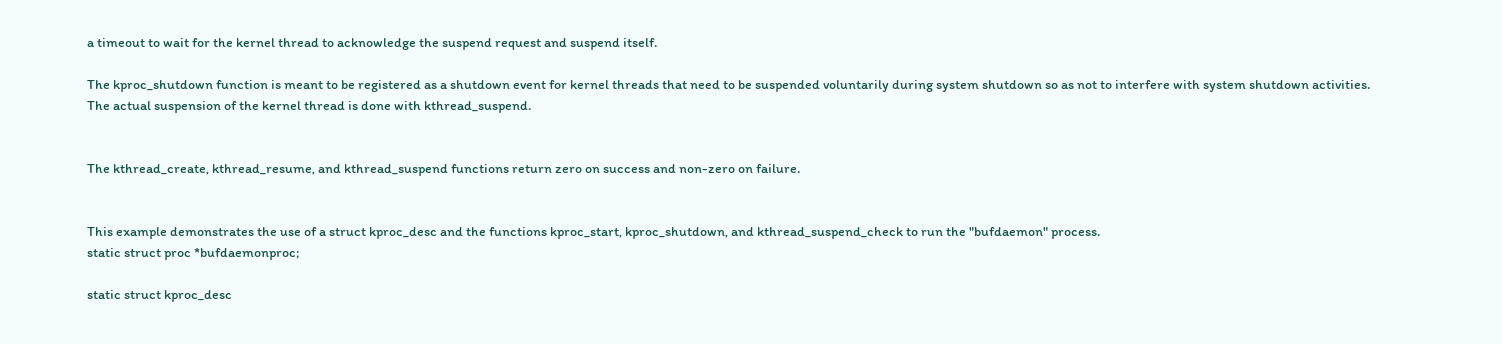a timeout to wait for the kernel thread to acknowledge the suspend request and suspend itself.

The kproc_shutdown function is meant to be registered as a shutdown event for kernel threads that need to be suspended voluntarily during system shutdown so as not to interfere with system shutdown activities. The actual suspension of the kernel thread is done with kthread_suspend.


The kthread_create, kthread_resume, and kthread_suspend functions return zero on success and non-zero on failure.


This example demonstrates the use of a struct kproc_desc and the functions kproc_start, kproc_shutdown, and kthread_suspend_check to run the "bufdaemon" process.
static struct proc *bufdaemonproc;

static struct kproc_desc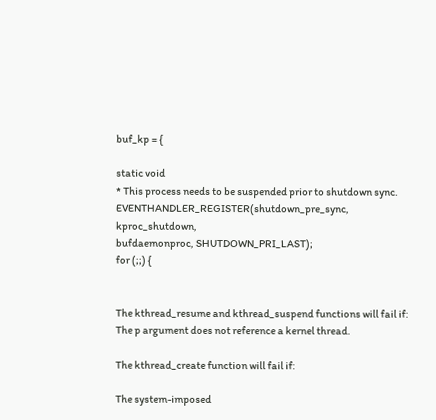buf_kp = {

static void
* This process needs to be suspended prior to shutdown sync.
EVENTHANDLER_REGISTER(shutdown_pre_sync, kproc_shutdown,
bufdaemonproc, SHUTDOWN_PRI_LAST);
for (;;) {


The kthread_resume and kthread_suspend functions will fail if:
The p argument does not reference a kernel thread.

The kthread_create function will fail if:

The system-imposed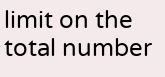limit on the total number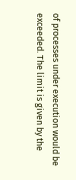of processes under execution would be exceeded. The limit is given by the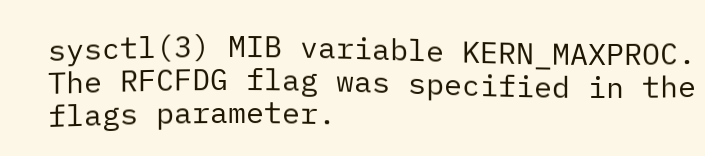sysctl(3) MIB variable KERN_MAXPROC.
The RFCFDG flag was specified in the flags parameter.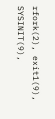rfork(2), exit1(9), SYSINIT(9),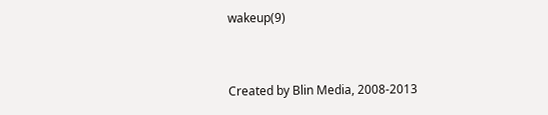wakeup(9)


Created by Blin Media, 2008-2013